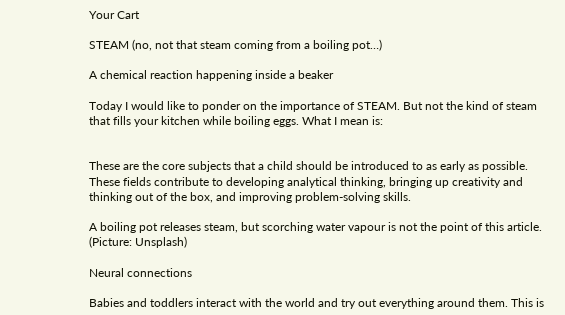Your Cart

STEAM (no, not that steam coming from a boiling pot…)

A chemical reaction happening inside a beaker

Today I would like to ponder on the importance of STEAM. But not the kind of steam that fills your kitchen while boiling eggs. What I mean is:


These are the core subjects that a child should be introduced to as early as possible. These fields contribute to developing analytical thinking, bringing up creativity and thinking out of the box, and improving problem-solving skills.

A boiling pot releases steam, but scorching water vapour is not the point of this article. (Picture: Unsplash)

Neural connections

Babies and toddlers interact with the world and try out everything around them. This is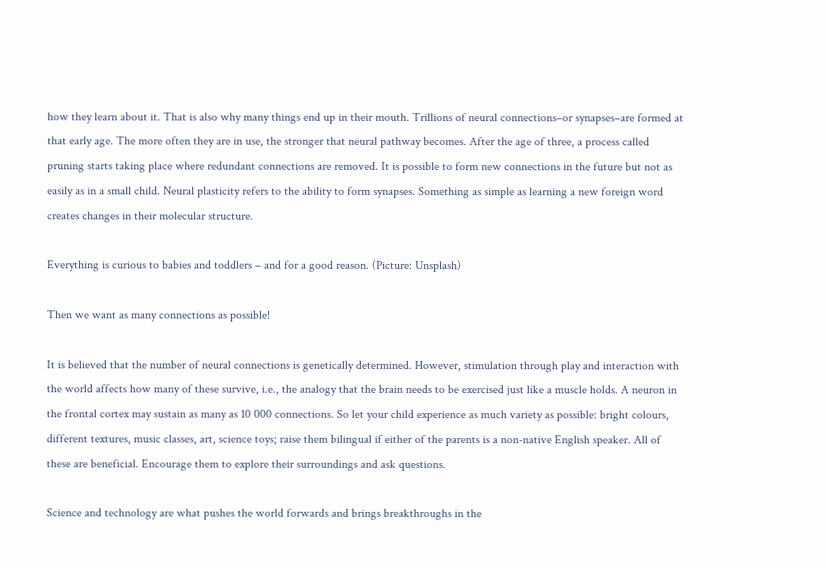how they learn about it. That is also why many things end up in their mouth. Trillions of neural connections–or synapses–are formed at that early age. The more often they are in use, the stronger that neural pathway becomes. After the age of three, a process called pruning starts taking place where redundant connections are removed. It is possible to form new connections in the future but not as easily as in a small child. Neural plasticity refers to the ability to form synapses. Something as simple as learning a new foreign word creates changes in their molecular structure.

Everything is curious to babies and toddlers – and for a good reason. (Picture: Unsplash)

Then we want as many connections as possible!

It is believed that the number of neural connections is genetically determined. However, stimulation through play and interaction with the world affects how many of these survive, i.e., the analogy that the brain needs to be exercised just like a muscle holds. A neuron in the frontal cortex may sustain as many as 10 000 connections. So let your child experience as much variety as possible: bright colours, different textures, music classes, art, science toys; raise them bilingual if either of the parents is a non-native English speaker. All of these are beneficial. Encourage them to explore their surroundings and ask questions.

Science and technology are what pushes the world forwards and brings breakthroughs in the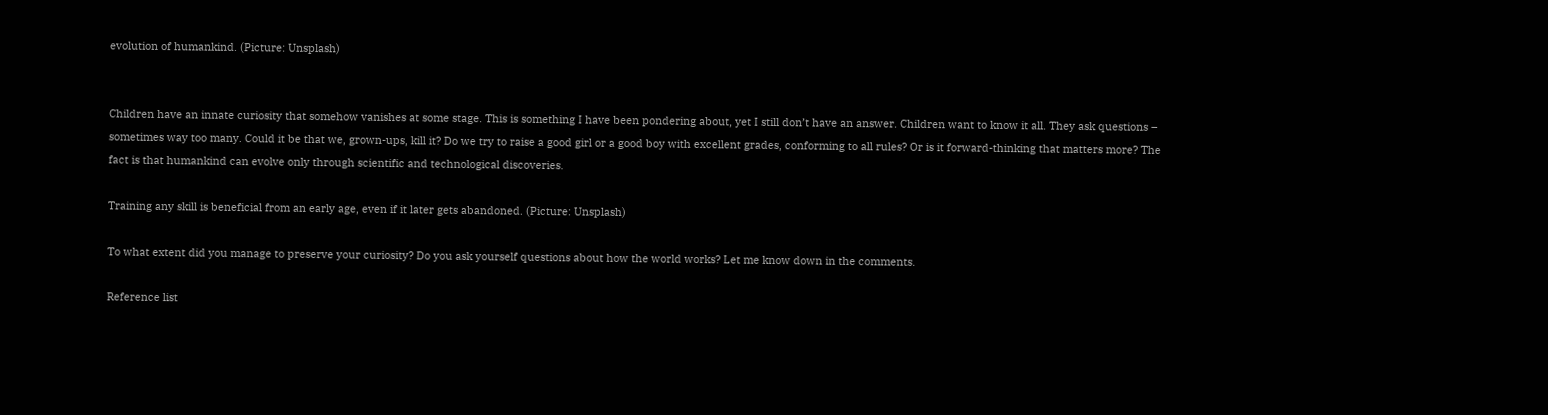evolution of humankind. (Picture: Unsplash)


Children have an innate curiosity that somehow vanishes at some stage. This is something I have been pondering about, yet I still don’t have an answer. Children want to know it all. They ask questions – sometimes way too many. Could it be that we, grown-ups, kill it? Do we try to raise a good girl or a good boy with excellent grades, conforming to all rules? Or is it forward-thinking that matters more? The fact is that humankind can evolve only through scientific and technological discoveries.

Training any skill is beneficial from an early age, even if it later gets abandoned. (Picture: Unsplash)

To what extent did you manage to preserve your curiosity? Do you ask yourself questions about how the world works? Let me know down in the comments.

Reference list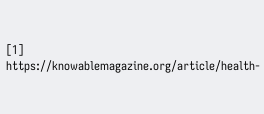[1] https://knowablemagazine.org/article/health-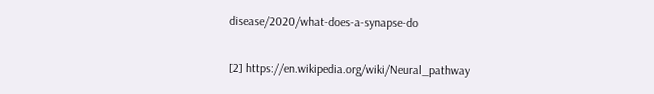disease/2020/what-does-a-synapse-do

[2] https://en.wikipedia.org/wiki/Neural_pathway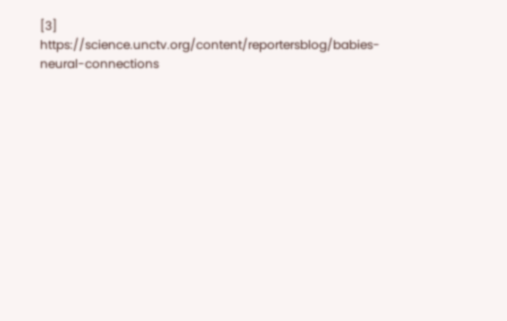[3] https://science.unctv.org/content/reportersblog/babies-neural-connections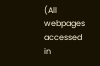(All webpages accessed in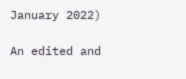January 2022)

An edited and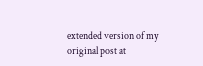extended version of my original post at